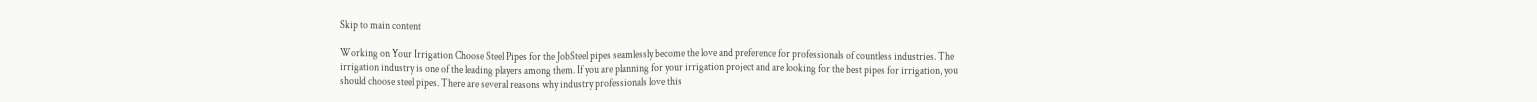Skip to main content

Working on Your Irrigation Choose Steel Pipes for the JobSteel pipes seamlessly become the love and preference for professionals of countless industries. The irrigation industry is one of the leading players among them. If you are planning for your irrigation project and are looking for the best pipes for irrigation, you should choose steel pipes. There are several reasons why industry professionals love this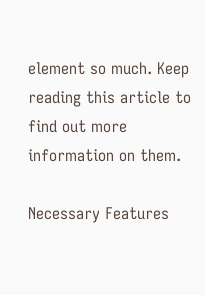element so much. Keep reading this article to find out more information on them.

Necessary Features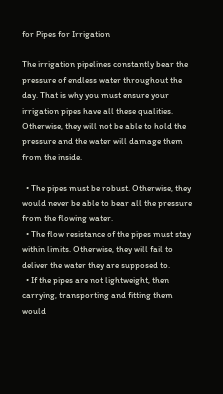for Pipes for Irrigation

The irrigation pipelines constantly bear the pressure of endless water throughout the day. That is why you must ensure your irrigation pipes have all these qualities. Otherwise, they will not be able to hold the pressure and the water will damage them from the inside.

  • The pipes must be robust. Otherwise, they would never be able to bear all the pressure from the flowing water.
  • The flow resistance of the pipes must stay within limits. Otherwise, they will fail to deliver the water they are supposed to.
  • If the pipes are not lightweight, then carrying, transporting and fitting them would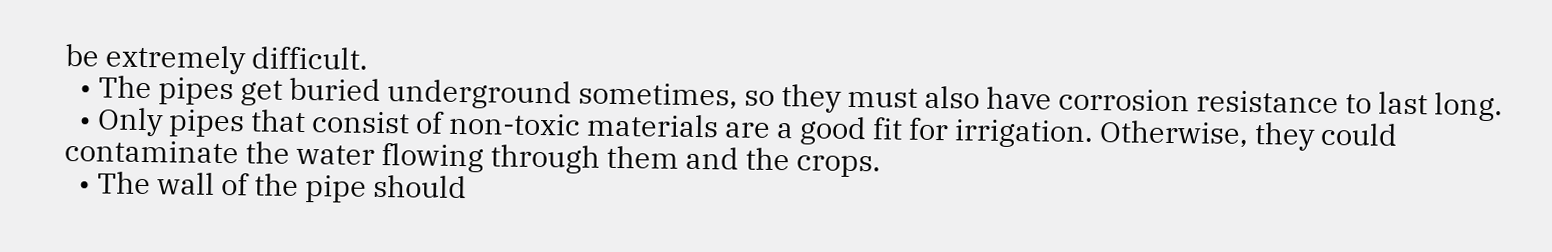be extremely difficult.
  • The pipes get buried underground sometimes, so they must also have corrosion resistance to last long.
  • Only pipes that consist of non-toxic materials are a good fit for irrigation. Otherwise, they could contaminate the water flowing through them and the crops.
  • The wall of the pipe should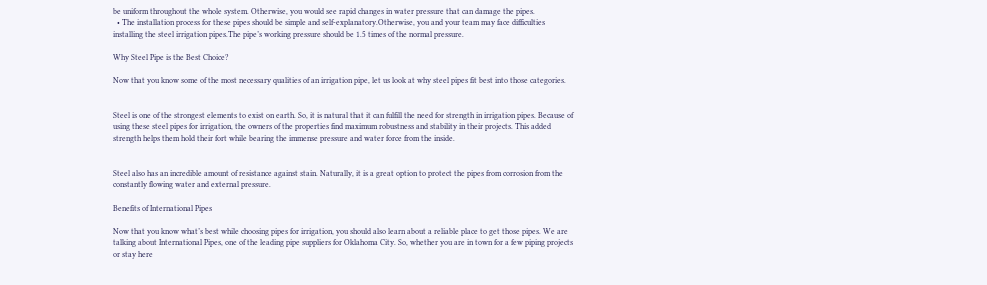be uniform throughout the whole system. Otherwise, you would see rapid changes in water pressure that can damage the pipes.
  • The installation process for these pipes should be simple and self-explanatory.Otherwise, you and your team may face difficulties installing the steel irrigation pipes.The pipe’s working pressure should be 1.5 times of the normal pressure.

Why Steel Pipe is the Best Choice?

Now that you know some of the most necessary qualities of an irrigation pipe, let us look at why steel pipes fit best into those categories.


Steel is one of the strongest elements to exist on earth. So, it is natural that it can fulfill the need for strength in irrigation pipes. Because of using these steel pipes for irrigation, the owners of the properties find maximum robustness and stability in their projects. This added strength helps them hold their fort while bearing the immense pressure and water force from the inside.


Steel also has an incredible amount of resistance against stain. Naturally, it is a great option to protect the pipes from corrosion from the constantly flowing water and external pressure.

Benefits of International Pipes

Now that you know what’s best while choosing pipes for irrigation, you should also learn about a reliable place to get those pipes. We are talking about International Pipes, one of the leading pipe suppliers for Oklahoma City. So, whether you are in town for a few piping projects or stay here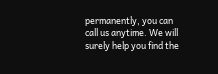permanently, you can call us anytime. We will surely help you find the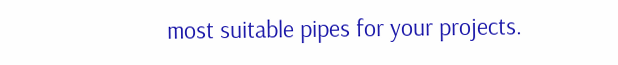most suitable pipes for your projects.